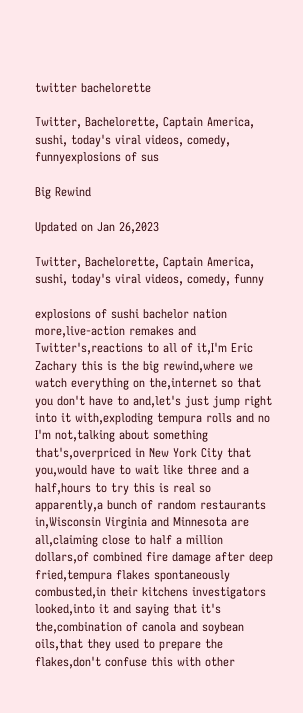twitter bachelorette

Twitter, Bachelorette, Captain America, sushi, today's viral videos, comedy, funnyexplosions of sus

Big Rewind

Updated on Jan 26,2023

Twitter, Bachelorette, Captain America, sushi, today's viral videos, comedy, funny

explosions of sushi bachelor nation more,live-action remakes and Twitter's,reactions to all of it,I'm Eric Zachary this is the big rewind,where we watch everything on the,internet so that you don't have to and,let's just jump right into it with,exploding tempura rolls and no I'm not,talking about something that's,overpriced in New York City that you,would have to wait like three and a half,hours to try this is real so apparently,a bunch of random restaurants in,Wisconsin Virginia and Minnesota are all,claiming close to half a million dollars,of combined fire damage after deep fried,tempura flakes spontaneously combusted,in their kitchens investigators looked,into it and saying that it's the,combination of canola and soybean oils,that they used to prepare the flakes,don't confuse this with other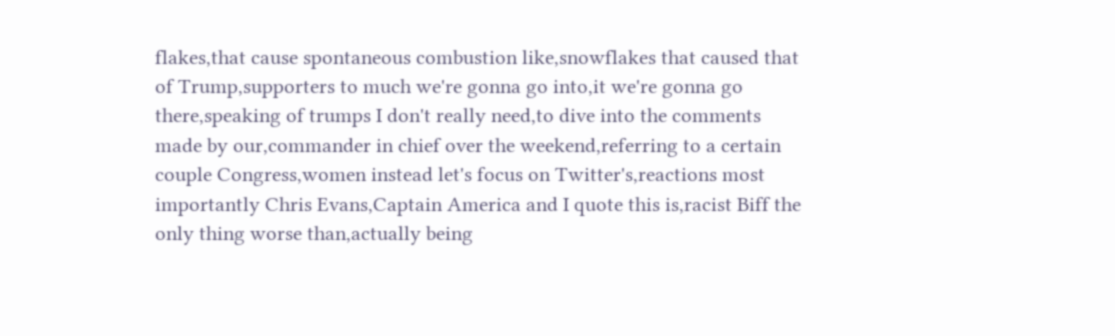flakes,that cause spontaneous combustion like,snowflakes that caused that of Trump,supporters to much we're gonna go into,it we're gonna go there,speaking of trumps I don't really need,to dive into the comments made by our,commander in chief over the weekend,referring to a certain couple Congress,women instead let's focus on Twitter's,reactions most importantly Chris Evans,Captain America and I quote this is,racist Biff the only thing worse than,actually being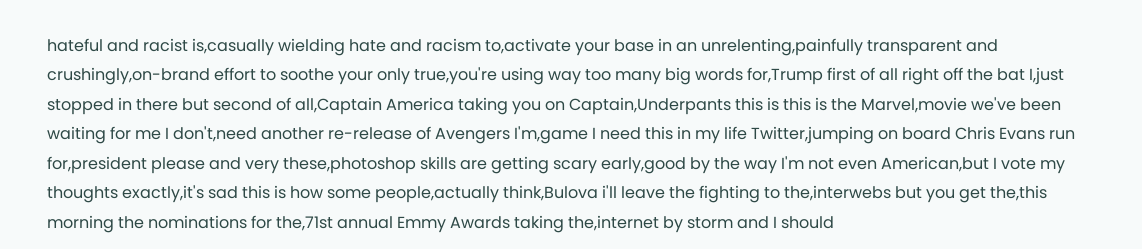hateful and racist is,casually wielding hate and racism to,activate your base in an unrelenting,painfully transparent and crushingly,on-brand effort to soothe your only true,you're using way too many big words for,Trump first of all right off the bat I,just stopped in there but second of all,Captain America taking you on Captain,Underpants this is this is the Marvel,movie we've been waiting for me I don't,need another re-release of Avengers I'm,game I need this in my life Twitter,jumping on board Chris Evans run for,president please and very these,photoshop skills are getting scary early,good by the way I'm not even American,but I vote my thoughts exactly,it's sad this is how some people,actually think,Bulova i'll leave the fighting to the,interwebs but you get the,this morning the nominations for the,71st annual Emmy Awards taking the,internet by storm and I should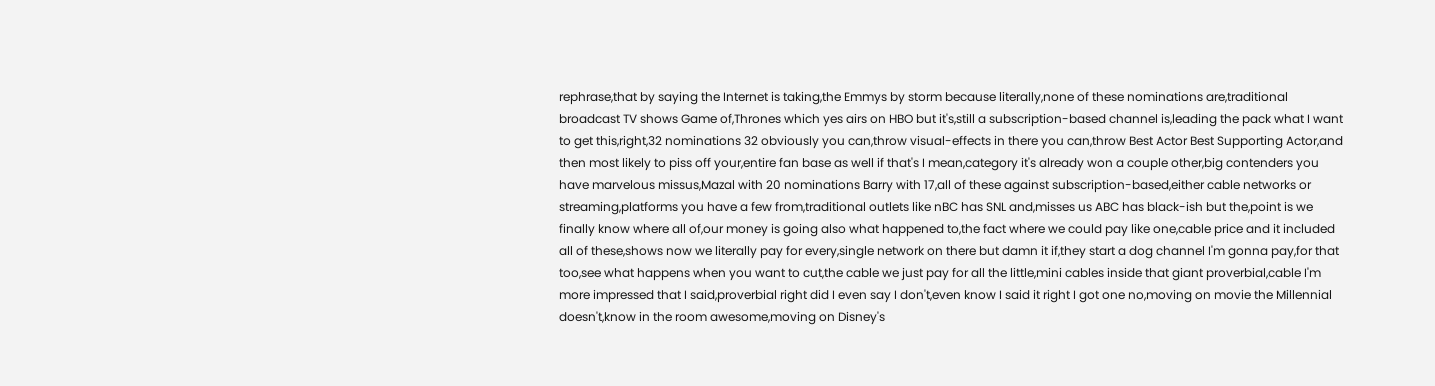rephrase,that by saying the Internet is taking,the Emmys by storm because literally,none of these nominations are,traditional broadcast TV shows Game of,Thrones which yes airs on HBO but it's,still a subscription-based channel is,leading the pack what I want to get this,right,32 nominations 32 obviously you can,throw visual-effects in there you can,throw Best Actor Best Supporting Actor,and then most likely to piss off your,entire fan base as well if that's I mean,category it's already won a couple other,big contenders you have marvelous missus,Mazal with 20 nominations Barry with 17,all of these against subscription-based,either cable networks or streaming,platforms you have a few from,traditional outlets like nBC has SNL and,misses us ABC has black-ish but the,point is we finally know where all of,our money is going also what happened to,the fact where we could pay like one,cable price and it included all of these,shows now we literally pay for every,single network on there but damn it if,they start a dog channel I'm gonna pay,for that too,see what happens when you want to cut,the cable we just pay for all the little,mini cables inside that giant proverbial,cable I'm more impressed that I said,proverbial right did I even say I don't,even know I said it right I got one no,moving on movie the Millennial doesn't,know in the room awesome,moving on Disney's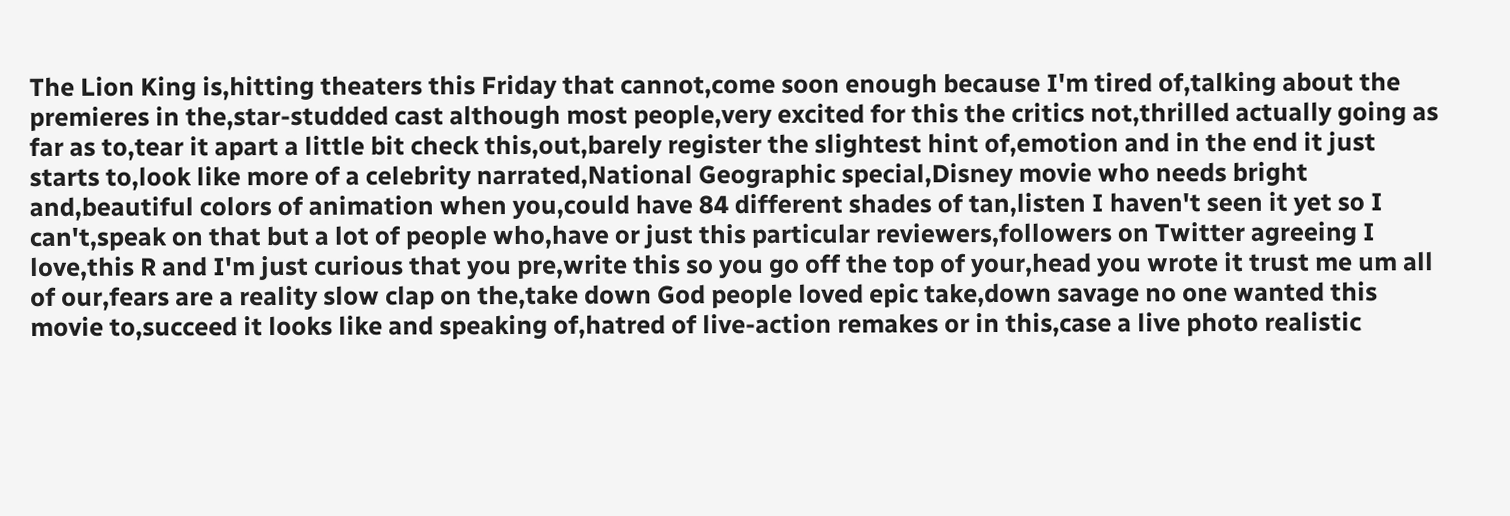The Lion King is,hitting theaters this Friday that cannot,come soon enough because I'm tired of,talking about the premieres in the,star-studded cast although most people,very excited for this the critics not,thrilled actually going as far as to,tear it apart a little bit check this,out,barely register the slightest hint of,emotion and in the end it just starts to,look like more of a celebrity narrated,National Geographic special,Disney movie who needs bright and,beautiful colors of animation when you,could have 84 different shades of tan,listen I haven't seen it yet so I can't,speak on that but a lot of people who,have or just this particular reviewers,followers on Twitter agreeing I love,this R and I'm just curious that you pre,write this so you go off the top of your,head you wrote it trust me um all of our,fears are a reality slow clap on the,take down God people loved epic take,down savage no one wanted this movie to,succeed it looks like and speaking of,hatred of live-action remakes or in this,case a live photo realistic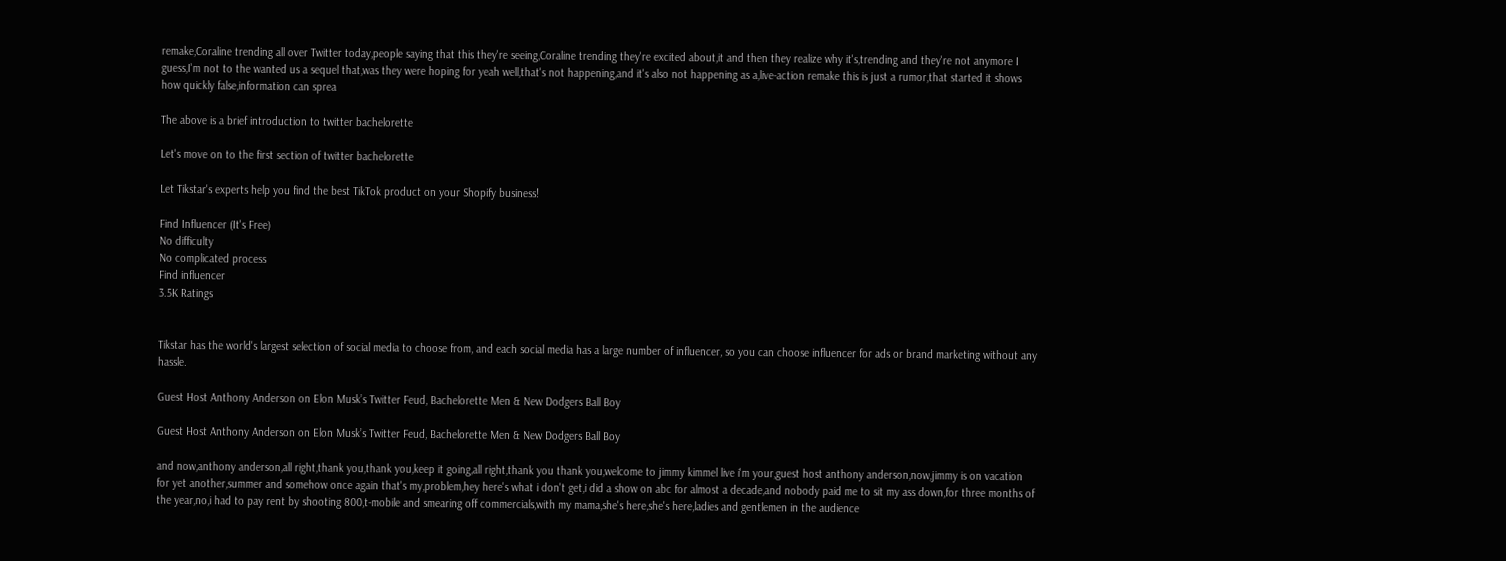remake,Coraline trending all over Twitter today,people saying that this they're seeing,Coraline trending they're excited about,it and then they realize why it's,trending and they're not anymore I guess,I'm not to the wanted us a sequel that,was they were hoping for yeah well,that's not happening,and it's also not happening as a,live-action remake this is just a rumor,that started it shows how quickly false,information can sprea

The above is a brief introduction to twitter bachelorette

Let's move on to the first section of twitter bachelorette

Let Tikstar's experts help you find the best TikTok product on your Shopify business!

Find Influencer (It's Free)
No difficulty
No complicated process
Find influencer
3.5K Ratings


Tikstar has the world's largest selection of social media to choose from, and each social media has a large number of influencer, so you can choose influencer for ads or brand marketing without any hassle.

Guest Host Anthony Anderson on Elon Musk’s Twitter Feud, Bachelorette Men & New Dodgers Ball Boy

Guest Host Anthony Anderson on Elon Musk’s Twitter Feud, Bachelorette Men & New Dodgers Ball Boy

and now,anthony anderson,all right,thank you,thank you,keep it going,all right,thank you thank you,welcome to jimmy kimmel live i'm your,guest host anthony anderson,now,jimmy is on vacation for yet another,summer and somehow once again that's my,problem,hey here's what i don't get,i did a show on abc for almost a decade,and nobody paid me to sit my ass down,for three months of the year,no,i had to pay rent by shooting 800,t-mobile and smearing off commercials,with my mama,she's here,she's here,ladies and gentlemen in the audience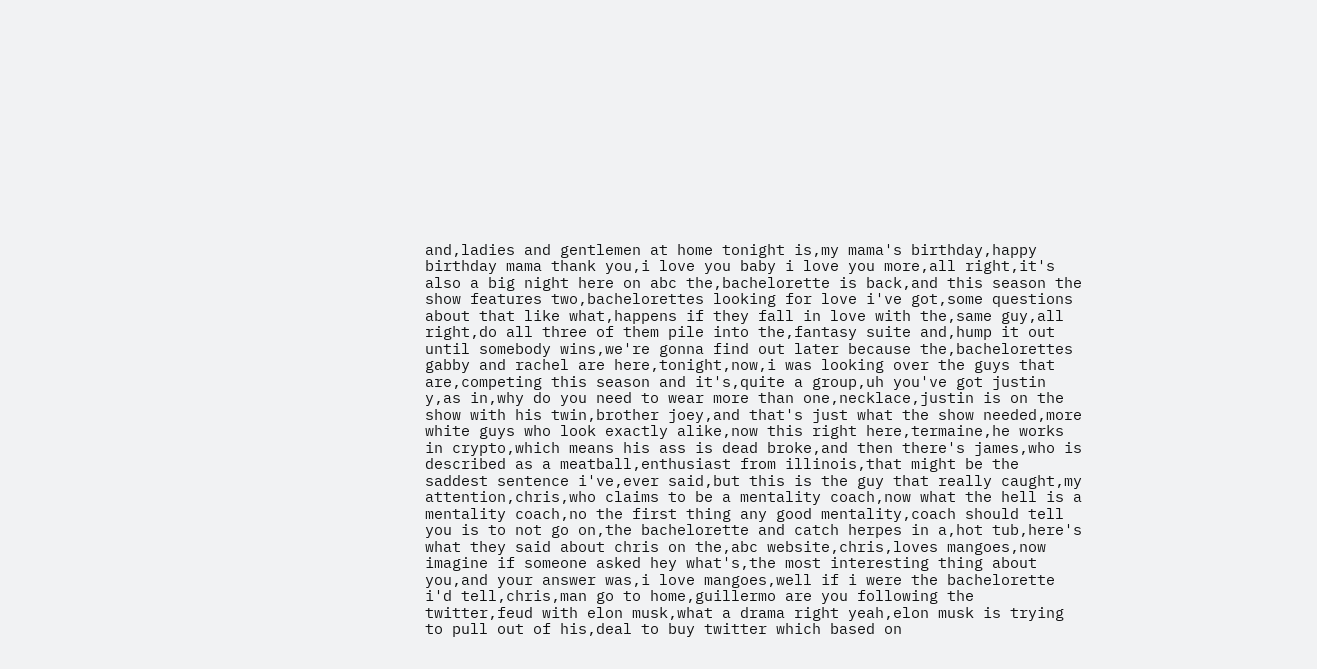and,ladies and gentlemen at home tonight is,my mama's birthday,happy birthday mama thank you,i love you baby i love you more,all right,it's also a big night here on abc the,bachelorette is back,and this season the show features two,bachelorettes looking for love i've got,some questions about that like what,happens if they fall in love with the,same guy,all right,do all three of them pile into the,fantasy suite and,hump it out until somebody wins,we're gonna find out later because the,bachelorettes gabby and rachel are here,tonight,now,i was looking over the guys that are,competing this season and it's,quite a group,uh you've got justin y,as in,why do you need to wear more than one,necklace,justin is on the show with his twin,brother joey,and that's just what the show needed,more white guys who look exactly alike,now this right here,termaine,he works in crypto,which means his ass is dead broke,and then there's james,who is described as a meatball,enthusiast from illinois,that might be the saddest sentence i've,ever said,but this is the guy that really caught,my attention,chris,who claims to be a mentality coach,now what the hell is a mentality coach,no the first thing any good mentality,coach should tell you is to not go on,the bachelorette and catch herpes in a,hot tub,here's what they said about chris on the,abc website,chris,loves mangoes,now imagine if someone asked hey what's,the most interesting thing about you,and your answer was,i love mangoes,well if i were the bachelorette i'd tell,chris,man go to home,guillermo are you following the twitter,feud with elon musk,what a drama right yeah,elon musk is trying to pull out of his,deal to buy twitter which based on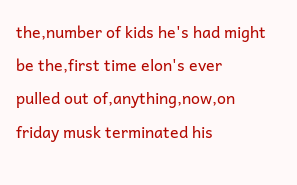the,number of kids he's had might be the,first time elon's ever pulled out of,anything,now,on friday musk terminated his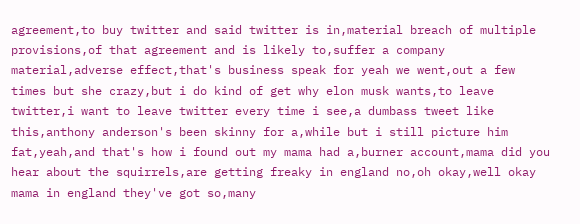agreement,to buy twitter and said twitter is in,material breach of multiple provisions,of that agreement and is likely to,suffer a company material,adverse effect,that's business speak for yeah we went,out a few times but she crazy,but i do kind of get why elon musk wants,to leave twitter,i want to leave twitter every time i see,a dumbass tweet like this,anthony anderson's been skinny for a,while but i still picture him fat,yeah,and that's how i found out my mama had a,burner account,mama did you hear about the squirrels,are getting freaky in england no,oh okay,well okay mama in england they've got so,many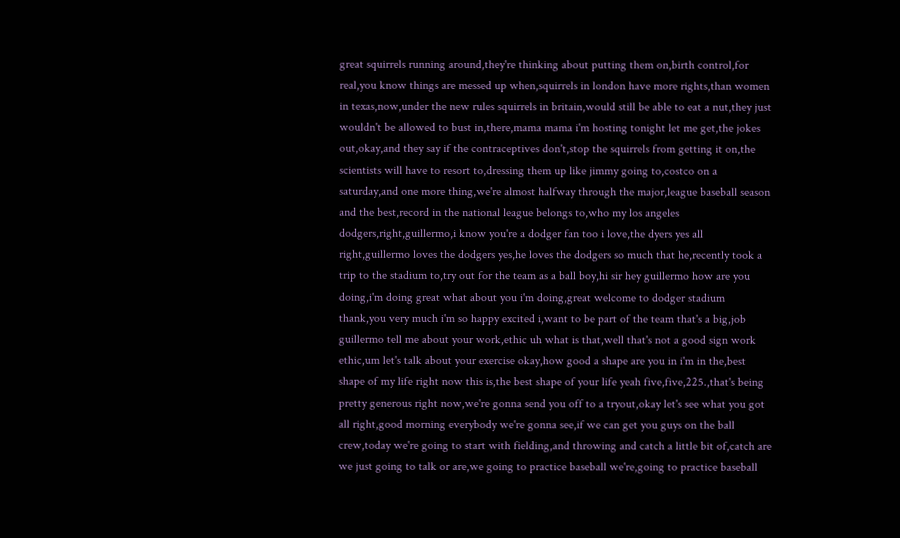great squirrels running around,they're thinking about putting them on,birth control,for real,you know things are messed up when,squirrels in london have more rights,than women in texas,now,under the new rules squirrels in britain,would still be able to eat a nut,they just wouldn't be allowed to bust in,there,mama mama i'm hosting tonight let me get,the jokes out,okay,and they say if the contraceptives don't,stop the squirrels from getting it on,the scientists will have to resort to,dressing them up like jimmy going to,costco on a saturday,and one more thing,we're almost halfway through the major,league baseball season and the best,record in the national league belongs to,who my los angeles dodgers,right,guillermo,i know you're a dodger fan too i love,the dyers yes all right,guillermo loves the dodgers yes,he loves the dodgers so much that he,recently took a trip to the stadium to,try out for the team as a ball boy,hi sir hey guillermo how are you doing,i'm doing great what about you i'm doing,great welcome to dodger stadium thank,you very much i'm so happy excited i,want to be part of the team that's a big,job guillermo tell me about your work,ethic uh what is that,well that's not a good sign work ethic,um let's talk about your exercise okay,how good a shape are you in i'm in the,best shape of my life right now this is,the best shape of your life yeah five,five,225.,that's being pretty generous right now,we're gonna send you off to a tryout,okay let's see what you got all right,good morning everybody we're gonna see,if we can get you guys on the ball crew,today we're going to start with fielding,and throwing and catch a little bit of,catch are we just going to talk or are,we going to practice baseball we're,going to practice baseball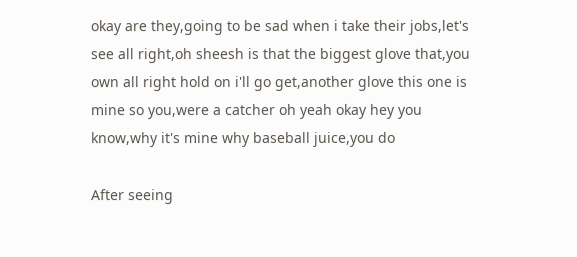okay are they,going to be sad when i take their jobs,let's see all right,oh sheesh is that the biggest glove that,you own all right hold on i'll go get,another glove this one is mine so you,were a catcher oh yeah okay hey you know,why it's mine why baseball juice,you do

After seeing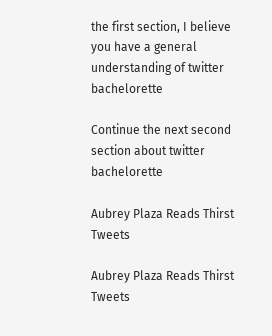the first section, I believe you have a general understanding of twitter bachelorette

Continue the next second section about twitter bachelorette

Aubrey Plaza Reads Thirst Tweets

Aubrey Plaza Reads Thirst Tweets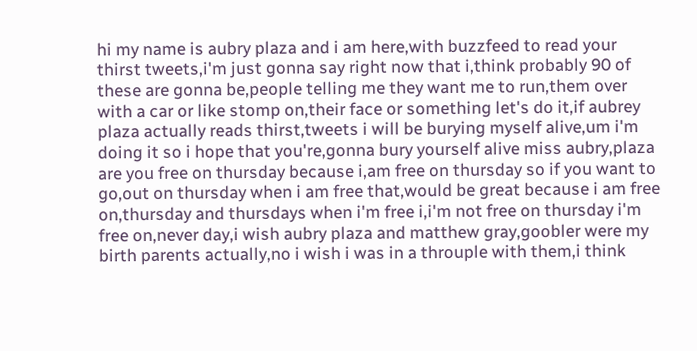hi my name is aubry plaza and i am here,with buzzfeed to read your thirst tweets,i'm just gonna say right now that i,think probably 90 of these are gonna be,people telling me they want me to run,them over with a car or like stomp on,their face or something let's do it,if aubrey plaza actually reads thirst,tweets i will be burying myself alive,um i'm doing it so i hope that you're,gonna bury yourself alive miss aubry,plaza are you free on thursday because i,am free on thursday so if you want to go,out on thursday when i am free that,would be great because i am free on,thursday and thursdays when i'm free i,i'm not free on thursday i'm free on,never day,i wish aubry plaza and matthew gray,goobler were my birth parents actually,no i wish i was in a throuple with them,i think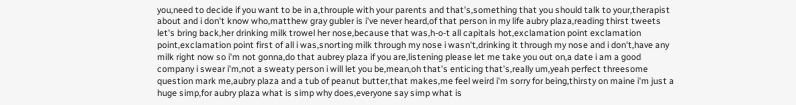you,need to decide if you want to be in a,throuple with your parents and that's,something that you should talk to your,therapist about and i don't know who,matthew gray gubler is i've never heard,of that person in my life aubry plaza,reading thirst tweets let's bring back,her drinking milk trowel her nose,because that was,h-o-t all capitals hot,exclamation point exclamation point,exclamation point first of all i was,snorting milk through my nose i wasn't,drinking it through my nose and i don't,have any milk right now so i'm not gonna,do that aubrey plaza if you are,listening please let me take you out on,a date i am a good company i swear i'm,not a sweaty person i will let you be,mean,oh that's enticing that's,really um,yeah perfect threesome question mark me,aubry plaza and a tub of peanut butter,that makes,me feel weird i'm sorry for being,thirsty on maine i'm just a huge simp,for aubry plaza what is simp why does,everyone say simp what is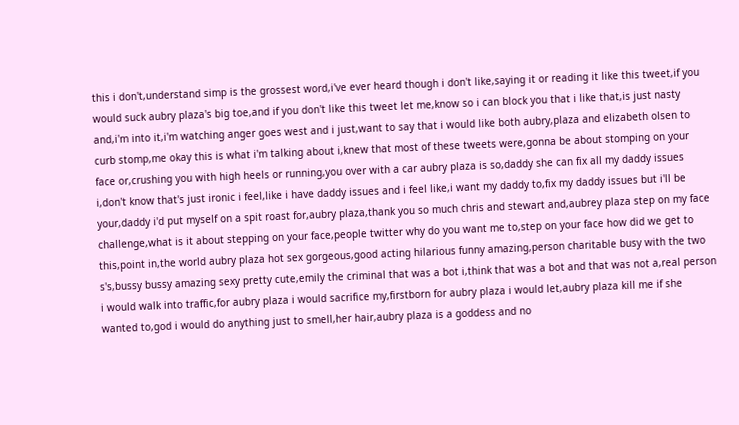this i don't,understand simp is the grossest word,i've ever heard though i don't like,saying it or reading it like this tweet,if you would suck aubry plaza's big toe,and if you don't like this tweet let me,know so i can block you that i like that,is just nasty and,i'm into it,i'm watching anger goes west and i just,want to say that i would like both aubry,plaza and elizabeth olsen to curb stomp,me okay this is what i'm talking about i,knew that most of these tweets were,gonna be about stomping on your face or,crushing you with high heels or running,you over with a car aubry plaza is so,daddy she can fix all my daddy issues i,don't know that's just ironic i feel,like i have daddy issues and i feel like,i want my daddy to,fix my daddy issues but i'll be your,daddy i'd put myself on a spit roast for,aubry plaza,thank you so much chris and stewart and,aubrey plaza step on my face challenge,what is it about stepping on your face,people twitter why do you want me to,step on your face how did we get to this,point in,the world aubry plaza hot sex gorgeous,good acting hilarious funny amazing,person charitable busy with the two s's,bussy bussy amazing sexy pretty cute,emily the criminal that was a bot i,think that was a bot and that was not a,real person i would walk into traffic,for aubry plaza i would sacrifice my,firstborn for aubry plaza i would let,aubry plaza kill me if she wanted to,god i would do anything just to smell,her hair,aubry plaza is a goddess and no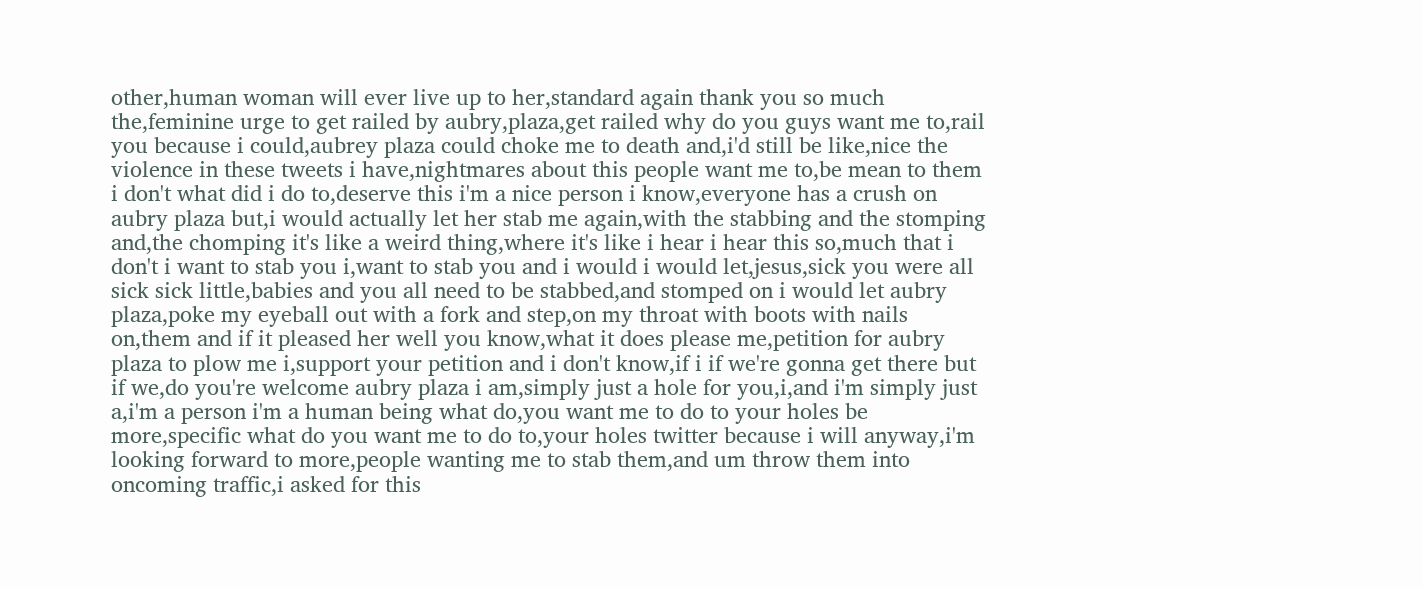other,human woman will ever live up to her,standard again thank you so much the,feminine urge to get railed by aubry,plaza,get railed why do you guys want me to,rail you because i could,aubrey plaza could choke me to death and,i'd still be like,nice the violence in these tweets i have,nightmares about this people want me to,be mean to them i don't what did i do to,deserve this i'm a nice person i know,everyone has a crush on aubry plaza but,i would actually let her stab me again,with the stabbing and the stomping and,the chomping it's like a weird thing,where it's like i hear i hear this so,much that i don't i want to stab you i,want to stab you and i would i would let,jesus,sick you were all sick sick little,babies and you all need to be stabbed,and stomped on i would let aubry plaza,poke my eyeball out with a fork and step,on my throat with boots with nails on,them and if it pleased her well you know,what it does please me,petition for aubry plaza to plow me i,support your petition and i don't know,if i if we're gonna get there but if we,do you're welcome aubry plaza i am,simply just a hole for you,i,and i'm simply just a,i'm a person i'm a human being what do,you want me to do to your holes be more,specific what do you want me to do to,your holes twitter because i will anyway,i'm looking forward to more,people wanting me to stab them,and um throw them into oncoming traffic,i asked for this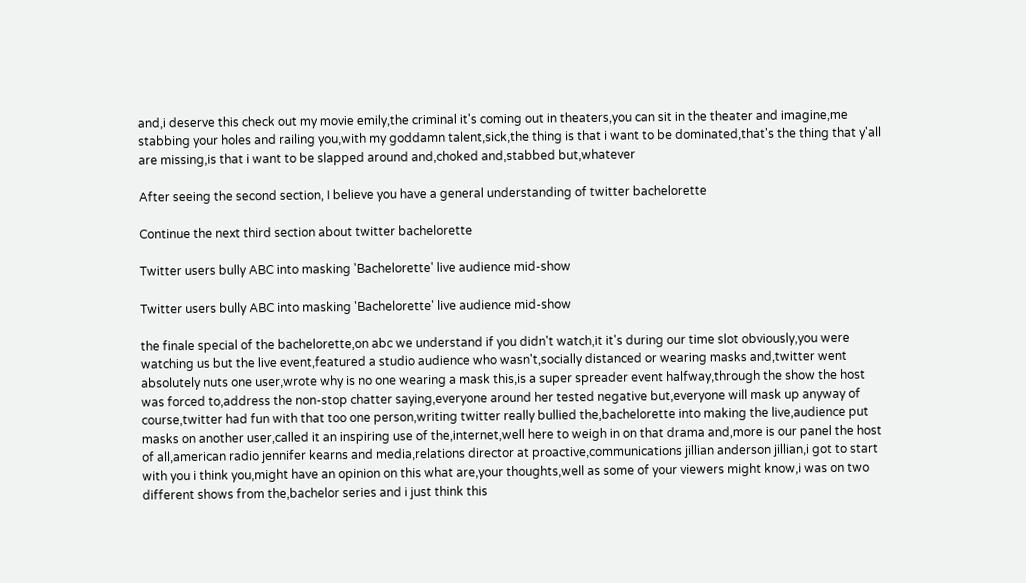and,i deserve this check out my movie emily,the criminal it's coming out in theaters,you can sit in the theater and imagine,me stabbing your holes and railing you,with my goddamn talent,sick,the thing is that i want to be dominated,that's the thing that y'all are missing,is that i want to be slapped around and,choked and,stabbed but,whatever

After seeing the second section, I believe you have a general understanding of twitter bachelorette

Continue the next third section about twitter bachelorette

Twitter users bully ABC into masking 'Bachelorette' live audience mid-show

Twitter users bully ABC into masking 'Bachelorette' live audience mid-show

the finale special of the bachelorette,on abc we understand if you didn't watch,it it's during our time slot obviously,you were watching us but the live event,featured a studio audience who wasn't,socially distanced or wearing masks and,twitter went absolutely nuts one user,wrote why is no one wearing a mask this,is a super spreader event halfway,through the show the host was forced to,address the non-stop chatter saying,everyone around her tested negative but,everyone will mask up anyway of course,twitter had fun with that too one person,writing twitter really bullied the,bachelorette into making the live,audience put masks on another user,called it an inspiring use of the,internet,well here to weigh in on that drama and,more is our panel the host of all,american radio jennifer kearns and media,relations director at proactive,communications jillian anderson jillian,i got to start with you i think you,might have an opinion on this what are,your thoughts,well as some of your viewers might know,i was on two different shows from the,bachelor series and i just think this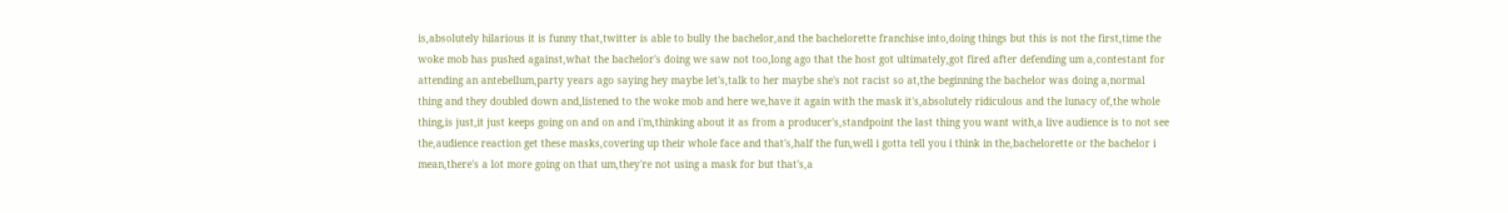is,absolutely hilarious it is funny that,twitter is able to bully the bachelor,and the bachelorette franchise into,doing things but this is not the first,time the woke mob has pushed against,what the bachelor's doing we saw not too,long ago that the host got ultimately,got fired after defending um a,contestant for attending an antebellum,party years ago saying hey maybe let's,talk to her maybe she's not racist so at,the beginning the bachelor was doing a,normal thing and they doubled down and,listened to the woke mob and here we,have it again with the mask it's,absolutely ridiculous and the lunacy of,the whole thing,is just,it just keeps going on and on and i'm,thinking about it as from a producer's,standpoint the last thing you want with,a live audience is to not see the,audience reaction get these masks,covering up their whole face and that's,half the fun,well i gotta tell you i think in the,bachelorette or the bachelor i mean,there's a lot more going on that um,they're not using a mask for but that's,a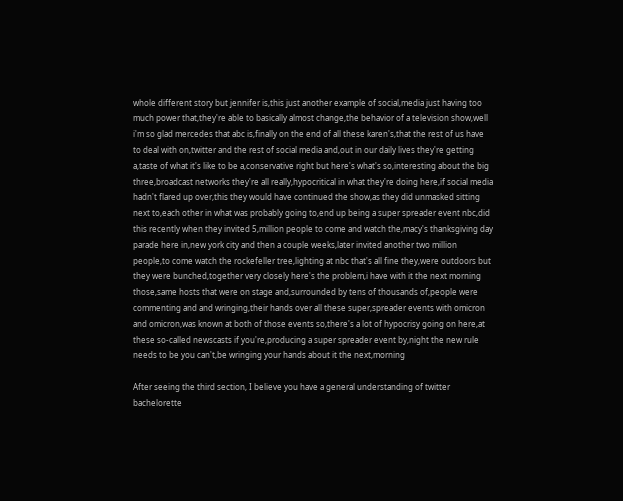whole different story but jennifer is,this just another example of social,media just having too much power that,they're able to basically almost change,the behavior of a television show,well i'm so glad mercedes that abc is,finally on the end of all these karen's,that the rest of us have to deal with on,twitter and the rest of social media and,out in our daily lives they're getting a,taste of what it's like to be a,conservative right but here's what's so,interesting about the big three,broadcast networks they're all really,hypocritical in what they're doing here,if social media hadn't flared up over,this they would have continued the show,as they did unmasked sitting next to,each other in what was probably going to,end up being a super spreader event nbc,did this recently when they invited 5,million people to come and watch the,macy's thanksgiving day parade here in,new york city and then a couple weeks,later invited another two million people,to come watch the rockefeller tree,lighting at nbc that's all fine they,were outdoors but they were bunched,together very closely here's the problem,i have with it the next morning those,same hosts that were on stage and,surrounded by tens of thousands of,people were commenting and and wringing,their hands over all these super,spreader events with omicron and omicron,was known at both of those events so,there's a lot of hypocrisy going on here,at these so-called newscasts if you're,producing a super spreader event by,night the new rule needs to be you can't,be wringing your hands about it the next,morning

After seeing the third section, I believe you have a general understanding of twitter bachelorette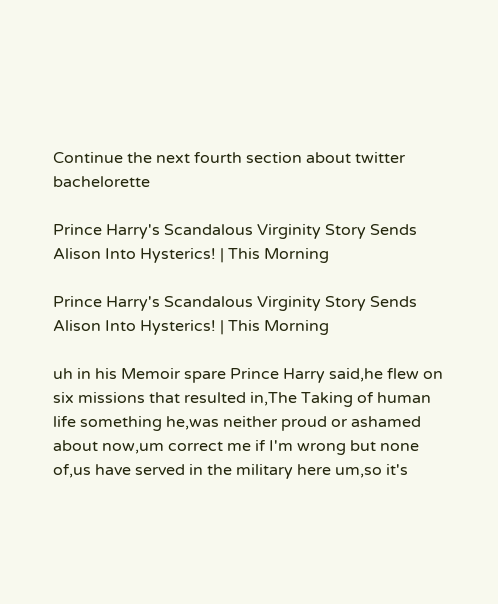Continue the next fourth section about twitter bachelorette

Prince Harry's Scandalous Virginity Story Sends Alison Into Hysterics! | This Morning

Prince Harry's Scandalous Virginity Story Sends Alison Into Hysterics! | This Morning

uh in his Memoir spare Prince Harry said,he flew on six missions that resulted in,The Taking of human life something he,was neither proud or ashamed about now,um correct me if I'm wrong but none of,us have served in the military here um,so it's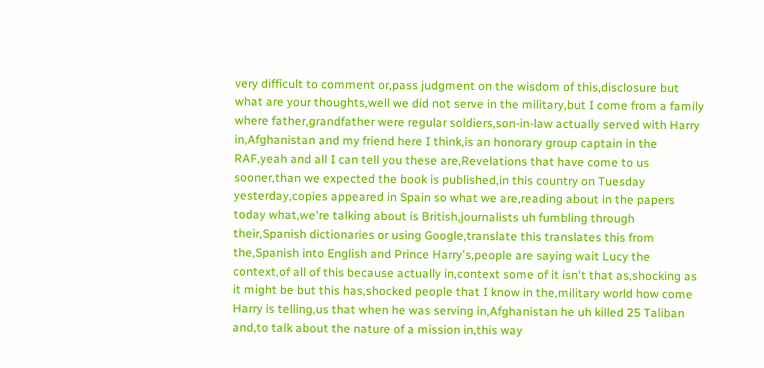very difficult to comment or,pass judgment on the wisdom of this,disclosure but what are your thoughts,well we did not serve in the military,but I come from a family where father,grandfather were regular soldiers,son-in-law actually served with Harry in,Afghanistan and my friend here I think,is an honorary group captain in the RAF,yeah and all I can tell you these are,Revelations that have come to us sooner,than we expected the book is published,in this country on Tuesday yesterday,copies appeared in Spain so what we are,reading about in the papers today what,we're talking about is British,journalists uh fumbling through their,Spanish dictionaries or using Google,translate this translates this from the,Spanish into English and Prince Harry's,people are saying wait Lucy the context,of all of this because actually in,context some of it isn't that as,shocking as it might be but this has,shocked people that I know in the,military world how come Harry is telling,us that when he was serving in,Afghanistan he uh killed 25 Taliban and,to talk about the nature of a mission in,this way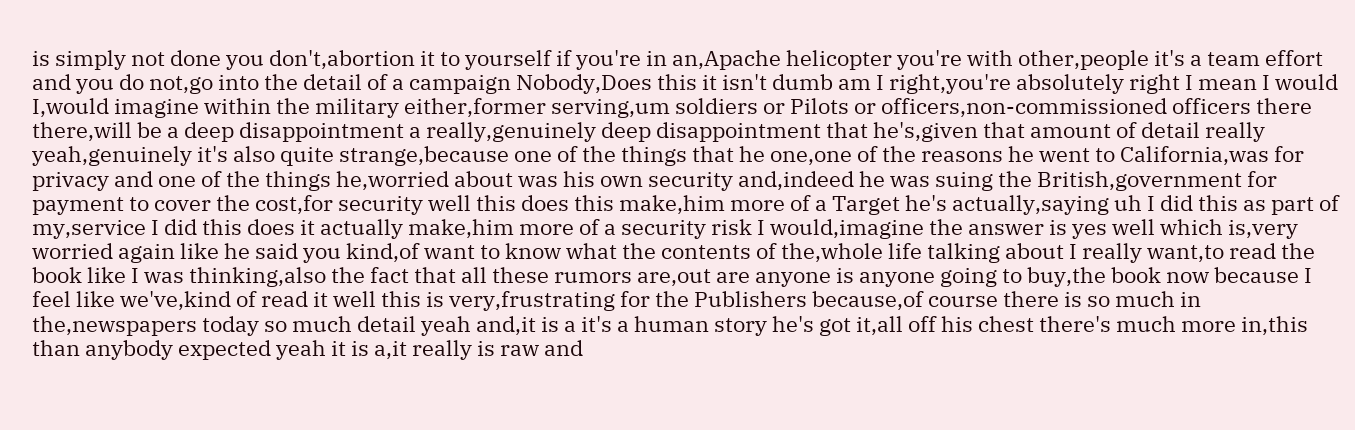is simply not done you don't,abortion it to yourself if you're in an,Apache helicopter you're with other,people it's a team effort and you do not,go into the detail of a campaign Nobody,Does this it isn't dumb am I right,you're absolutely right I mean I would I,would imagine within the military either,former serving,um soldiers or Pilots or officers,non-commissioned officers there there,will be a deep disappointment a really,genuinely deep disappointment that he's,given that amount of detail really yeah,genuinely it's also quite strange,because one of the things that he one,one of the reasons he went to California,was for privacy and one of the things he,worried about was his own security and,indeed he was suing the British,government for payment to cover the cost,for security well this does this make,him more of a Target he's actually,saying uh I did this as part of my,service I did this does it actually make,him more of a security risk I would,imagine the answer is yes well which is,very worried again like he said you kind,of want to know what the contents of the,whole life talking about I really want,to read the book like I was thinking,also the fact that all these rumors are,out are anyone is anyone going to buy,the book now because I feel like we've,kind of read it well this is very,frustrating for the Publishers because,of course there is so much in the,newspapers today so much detail yeah and,it is a it's a human story he's got it,all off his chest there's much more in,this than anybody expected yeah it is a,it really is raw and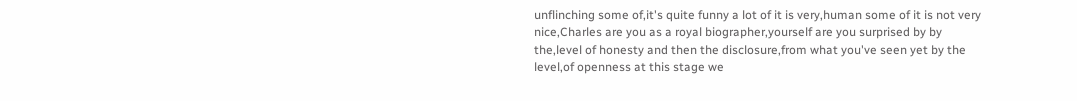unflinching some of,it's quite funny a lot of it is very,human some of it is not very nice,Charles are you as a royal biographer,yourself are you surprised by by the,level of honesty and then the disclosure,from what you've seen yet by the level,of openness at this stage we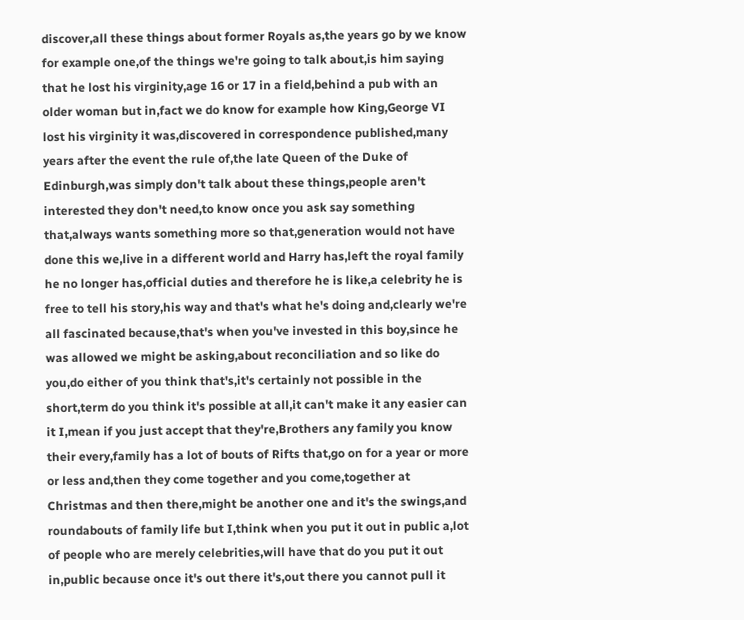discover,all these things about former Royals as,the years go by we know for example one,of the things we're going to talk about,is him saying that he lost his virginity,age 16 or 17 in a field,behind a pub with an older woman but in,fact we do know for example how King,George VI lost his virginity it was,discovered in correspondence published,many years after the event the rule of,the late Queen of the Duke of Edinburgh,was simply don't talk about these things,people aren't interested they don't need,to know once you ask say something that,always wants something more so that,generation would not have done this we,live in a different world and Harry has,left the royal family he no longer has,official duties and therefore he is like,a celebrity he is free to tell his story,his way and that's what he's doing and,clearly we're all fascinated because,that's when you've invested in this boy,since he was allowed we might be asking,about reconciliation and so like do you,do either of you think that's,it's certainly not possible in the short,term do you think it's possible at all,it can't make it any easier can it I,mean if you just accept that they're,Brothers any family you know their every,family has a lot of bouts of Rifts that,go on for a year or more or less and,then they come together and you come,together at Christmas and then there,might be another one and it's the swings,and roundabouts of family life but I,think when you put it out in public a,lot of people who are merely celebrities,will have that do you put it out in,public because once it's out there it's,out there you cannot pull it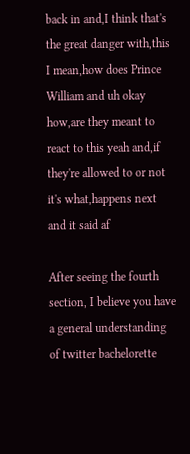back in and,I think that's the great danger with,this I mean,how does Prince William and uh okay how,are they meant to react to this yeah and,if they're allowed to or not it's what,happens next and it said af

After seeing the fourth section, I believe you have a general understanding of twitter bachelorette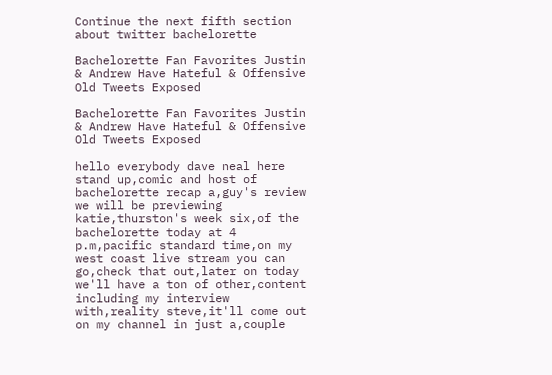Continue the next fifth section about twitter bachelorette

Bachelorette Fan Favorites Justin & Andrew Have Hateful & Offensive Old Tweets Exposed

Bachelorette Fan Favorites Justin & Andrew Have Hateful & Offensive Old Tweets Exposed

hello everybody dave neal here stand up,comic and host of bachelorette recap a,guy's review we will be previewing katie,thurston's week six,of the bachelorette today at 4 p.m,pacific standard time,on my west coast live stream you can go,check that out,later on today we'll have a ton of other,content including my interview with,reality steve,it'll come out on my channel in just a,couple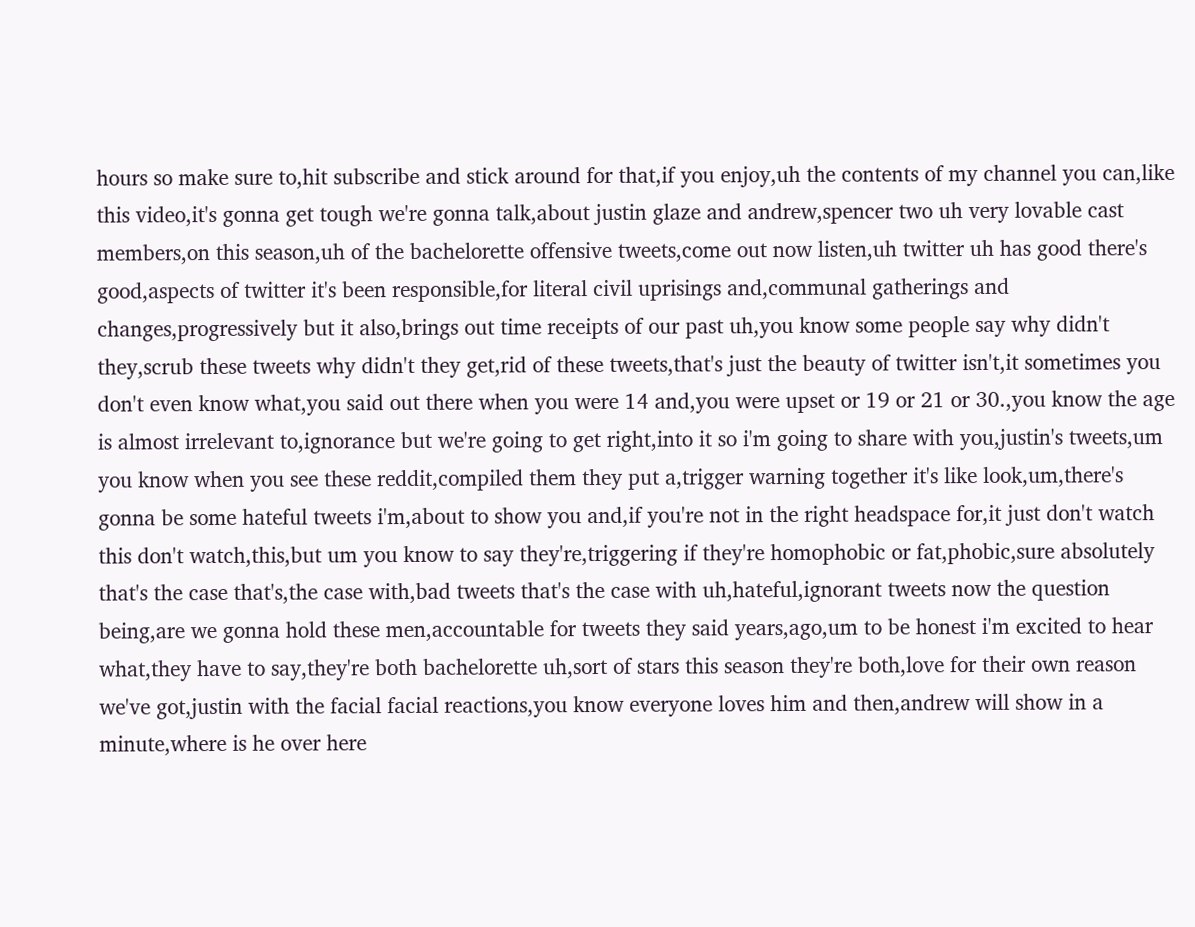hours so make sure to,hit subscribe and stick around for that,if you enjoy,uh the contents of my channel you can,like this video,it's gonna get tough we're gonna talk,about justin glaze and andrew,spencer two uh very lovable cast members,on this season,uh of the bachelorette offensive tweets,come out now listen,uh twitter uh has good there's good,aspects of twitter it's been responsible,for literal civil uprisings and,communal gatherings and changes,progressively but it also,brings out time receipts of our past uh,you know some people say why didn't they,scrub these tweets why didn't they get,rid of these tweets,that's just the beauty of twitter isn't,it sometimes you don't even know what,you said out there when you were 14 and,you were upset or 19 or 21 or 30.,you know the age is almost irrelevant to,ignorance but we're going to get right,into it so i'm going to share with you,justin's tweets,um you know when you see these reddit,compiled them they put a,trigger warning together it's like look,um,there's gonna be some hateful tweets i'm,about to show you and,if you're not in the right headspace for,it just don't watch this don't watch,this,but um you know to say they're,triggering if they're homophobic or fat,phobic,sure absolutely that's the case that's,the case with,bad tweets that's the case with uh,hateful,ignorant tweets now the question being,are we gonna hold these men,accountable for tweets they said years,ago,um to be honest i'm excited to hear what,they have to say,they're both bachelorette uh,sort of stars this season they're both,love for their own reason we've got,justin with the facial facial reactions,you know everyone loves him and then,andrew will show in a minute,where is he over here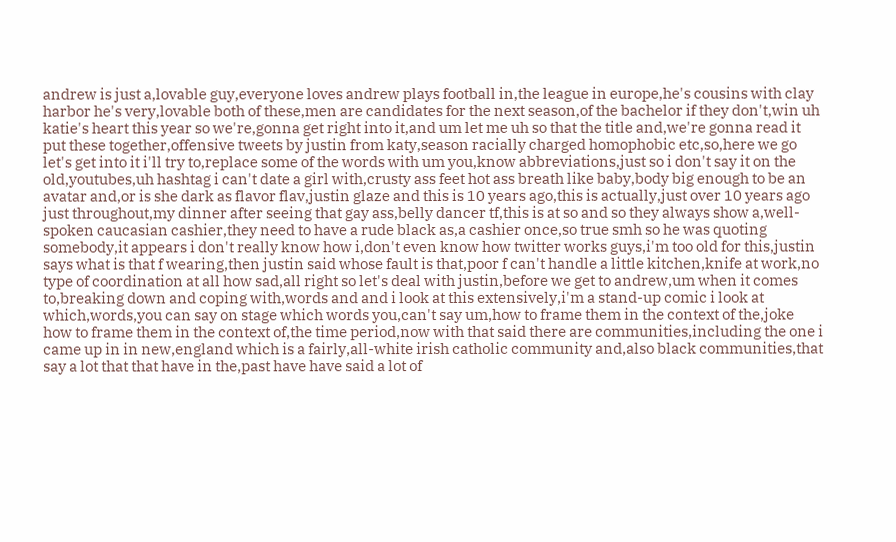andrew is just a,lovable guy,everyone loves andrew plays football in,the league in europe,he's cousins with clay harbor he's very,lovable both of these,men are candidates for the next season,of the bachelor if they don't,win uh katie's heart this year so we're,gonna get right into it,and um let me uh so that the title and,we're gonna read it put these together,offensive tweets by justin from katy,season racially charged homophobic etc,so,here we go let's get into it i'll try to,replace some of the words with um you,know abbreviations,just so i don't say it on the old,youtubes,uh hashtag i can't date a girl with,crusty ass feet hot ass breath like baby,body big enough to be an avatar and,or is she dark as flavor flav,justin glaze and this is 10 years ago,this is actually,just over 10 years ago just throughout,my dinner after seeing that gay ass,belly dancer tf,this is at so and so they always show a,well-spoken caucasian cashier,they need to have a rude black as,a cashier once,so true smh so he was quoting somebody,it appears i don't really know how i,don't even know how twitter works guys,i'm too old for this,justin says what is that f wearing,then justin said whose fault is that,poor f can't handle a little kitchen,knife at work,no type of coordination at all how sad,all right so let's deal with justin,before we get to andrew,um when it comes to,breaking down and coping with,words and and i look at this extensively,i'm a stand-up comic i look at which,words,you can say on stage which words you,can't say um,how to frame them in the context of the,joke how to frame them in the context of,the time period,now with that said there are communities,including the one i came up in in new,england which is a fairly,all-white irish catholic community and,also black communities,that say a lot that that have in the,past have have said a lot of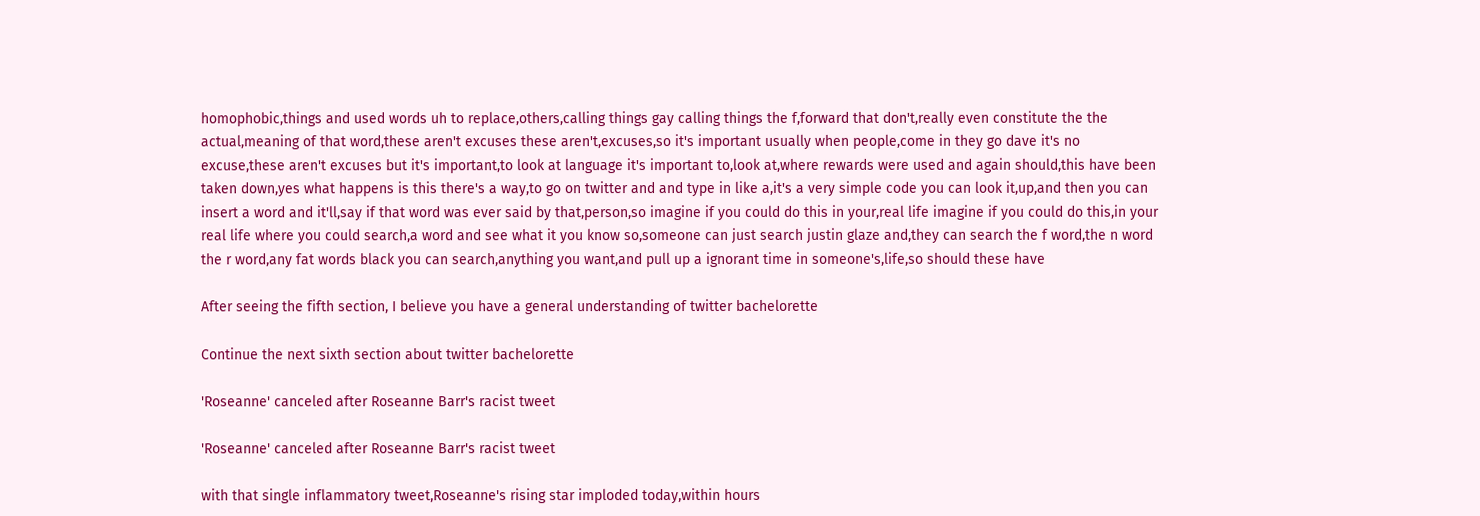homophobic,things and used words uh to replace,others,calling things gay calling things the f,forward that don't,really even constitute the the actual,meaning of that word,these aren't excuses these aren't,excuses,so it's important usually when people,come in they go dave it's no excuse,these aren't excuses but it's important,to look at language it's important to,look at,where rewards were used and again should,this have been taken down,yes what happens is this there's a way,to go on twitter and and type in like a,it's a very simple code you can look it,up,and then you can insert a word and it'll,say if that word was ever said by that,person,so imagine if you could do this in your,real life imagine if you could do this,in your real life where you could search,a word and see what it you know so,someone can just search justin glaze and,they can search the f word,the n word the r word,any fat words black you can search,anything you want,and pull up a ignorant time in someone's,life,so should these have

After seeing the fifth section, I believe you have a general understanding of twitter bachelorette

Continue the next sixth section about twitter bachelorette

'Roseanne' canceled after Roseanne Barr's racist tweet

'Roseanne' canceled after Roseanne Barr's racist tweet

with that single inflammatory tweet,Roseanne's rising star imploded today,within hours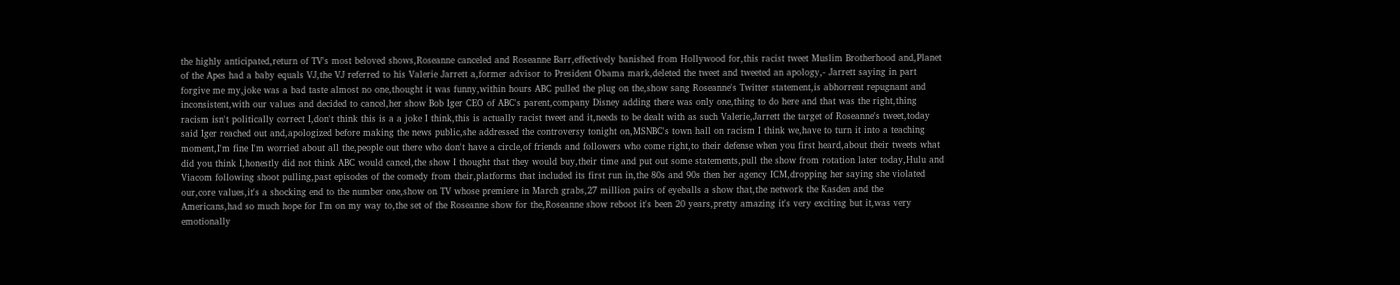the highly anticipated,return of TV's most beloved shows,Roseanne canceled and Roseanne Barr,effectively banished from Hollywood for,this racist tweet Muslim Brotherhood and,Planet of the Apes had a baby equals VJ,the VJ referred to his Valerie Jarrett a,former advisor to President Obama mark,deleted the tweet and tweeted an apology,- Jarrett saying in part forgive me my,joke was a bad taste almost no one,thought it was funny,within hours ABC pulled the plug on the,show sang Roseanne's Twitter statement,is abhorrent repugnant and inconsistent,with our values and decided to cancel,her show Bob Iger CEO of ABC's parent,company Disney adding there was only one,thing to do here and that was the right,thing racism isn't politically correct I,don't think this is a a joke I think,this is actually racist tweet and it,needs to be dealt with as such Valerie,Jarrett the target of Roseanne's tweet,today said Iger reached out and,apologized before making the news public,she addressed the controversy tonight on,MSNBC's town hall on racism I think we,have to turn it into a teaching moment,I'm fine I'm worried about all the,people out there who don't have a circle,of friends and followers who come right,to their defense when you first heard,about their tweets what did you think I,honestly did not think ABC would cancel,the show I thought that they would buy,their time and put out some statements,pull the show from rotation later today,Hulu and Viacom following shoot pulling,past episodes of the comedy from their,platforms that included its first run in,the 80s and 90s then her agency ICM,dropping her saying she violated our,core values,it's a shocking end to the number one,show on TV whose premiere in March grabs,27 million pairs of eyeballs a show that,the network the Kasden and the Americans,had so much hope for I'm on my way to,the set of the Roseanne show for the,Roseanne show reboot it's been 20 years,pretty amazing it's very exciting but it,was very emotionally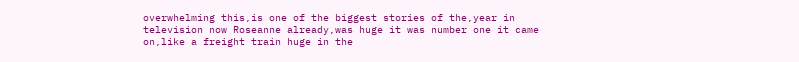overwhelming this,is one of the biggest stories of the,year in television now Roseanne already,was huge it was number one it came on,like a freight train huge in the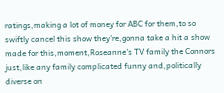ratings,making a lot of money for ABC for them,to so swiftly cancel this show they're,gonna take a hit a show made for this,moment,Roseanne's TV family the Connors just,like any family complicated funny and,politically diverse on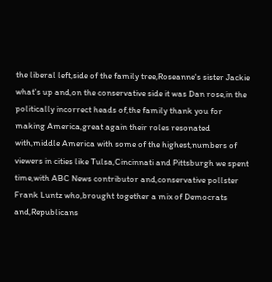the liberal left,side of the family tree,Roseanne's sister Jackie what's up and,on the conservative side it was Dan rose,in the politically incorrect heads of,the family thank you for making America,great again their roles resonated with,middle America with some of the highest,numbers of viewers in cities like Tulsa,Cincinnati and Pittsburgh we spent time,with ABC News contributor and,conservative pollster Frank Luntz who,brought together a mix of Democrats and,Republicans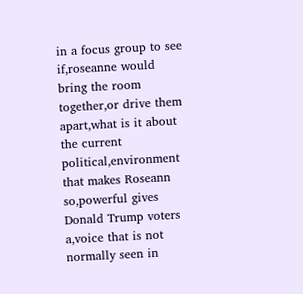in a focus group to see if,roseanne would bring the room together,or drive them apart,what is it about the current political,environment that makes Roseann so,powerful gives Donald Trump voters a,voice that is not normally seen in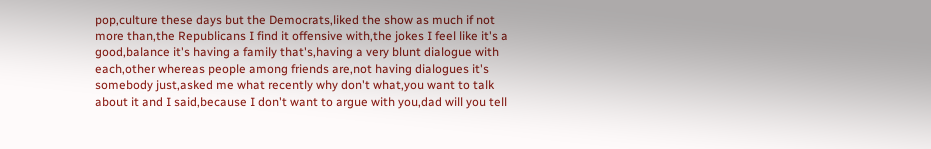pop,culture these days but the Democrats,liked the show as much if not more than,the Republicans I find it offensive with,the jokes I feel like it's a good,balance it's having a family that's,having a very blunt dialogue with each,other whereas people among friends are,not having dialogues it's somebody just,asked me what recently why don't what,you want to talk about it and I said,because I don't want to argue with you,dad will you tell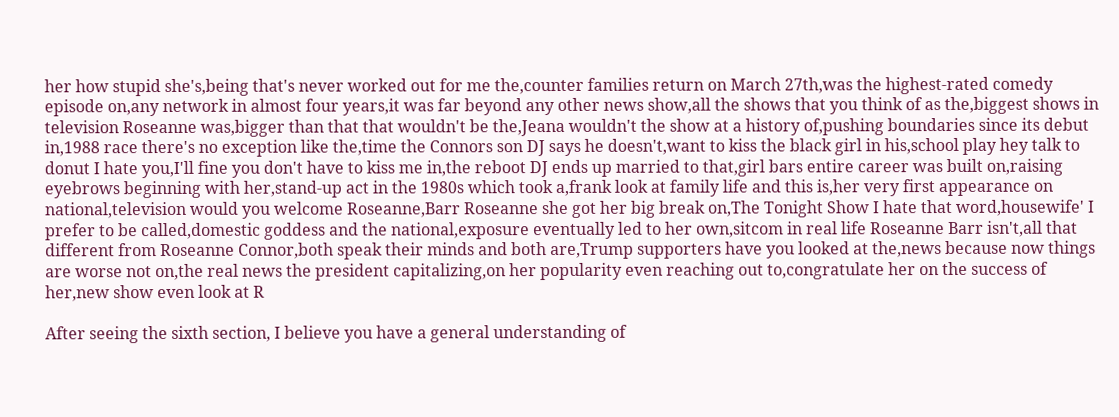her how stupid she's,being that's never worked out for me the,counter families return on March 27th,was the highest-rated comedy episode on,any network in almost four years,it was far beyond any other news show,all the shows that you think of as the,biggest shows in television Roseanne was,bigger than that that wouldn't be the,Jeana wouldn't the show at a history of,pushing boundaries since its debut in,1988 race there's no exception like the,time the Connors son DJ says he doesn't,want to kiss the black girl in his,school play hey talk to donut I hate you,I'll fine you don't have to kiss me in,the reboot DJ ends up married to that,girl bars entire career was built on,raising eyebrows beginning with her,stand-up act in the 1980s which took a,frank look at family life and this is,her very first appearance on national,television would you welcome Roseanne,Barr Roseanne she got her big break on,The Tonight Show I hate that word,housewife' I prefer to be called,domestic goddess and the national,exposure eventually led to her own,sitcom in real life Roseanne Barr isn't,all that different from Roseanne Connor,both speak their minds and both are,Trump supporters have you looked at the,news because now things are worse not on,the real news the president capitalizing,on her popularity even reaching out to,congratulate her on the success of her,new show even look at R

After seeing the sixth section, I believe you have a general understanding of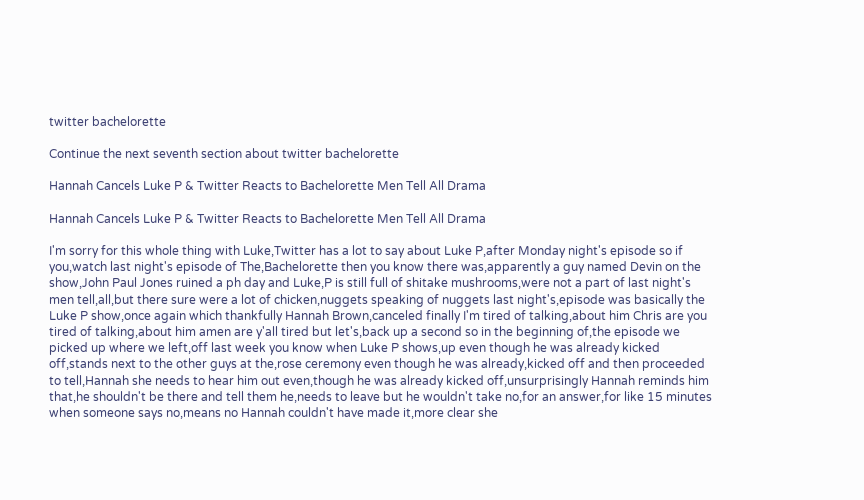twitter bachelorette

Continue the next seventh section about twitter bachelorette

Hannah Cancels Luke P & Twitter Reacts to Bachelorette Men Tell All Drama

Hannah Cancels Luke P & Twitter Reacts to Bachelorette Men Tell All Drama

I'm sorry for this whole thing with Luke,Twitter has a lot to say about Luke P,after Monday night's episode so if you,watch last night's episode of The,Bachelorette then you know there was,apparently a guy named Devin on the show,John Paul Jones ruined a ph day and Luke,P is still full of shitake mushrooms,were not a part of last night's men tell,all,but there sure were a lot of chicken,nuggets speaking of nuggets last night's,episode was basically the Luke P show,once again which thankfully Hannah Brown,canceled finally I'm tired of talking,about him Chris are you tired of talking,about him amen are y'all tired but let's,back up a second so in the beginning of,the episode we picked up where we left,off last week you know when Luke P shows,up even though he was already kicked off,stands next to the other guys at the,rose ceremony even though he was already,kicked off and then proceeded to tell,Hannah she needs to hear him out even,though he was already kicked off,unsurprisingly Hannah reminds him that,he shouldn't be there and tell them he,needs to leave but he wouldn't take no,for an answer,for like 15 minutes when someone says no,means no Hannah couldn't have made it,more clear she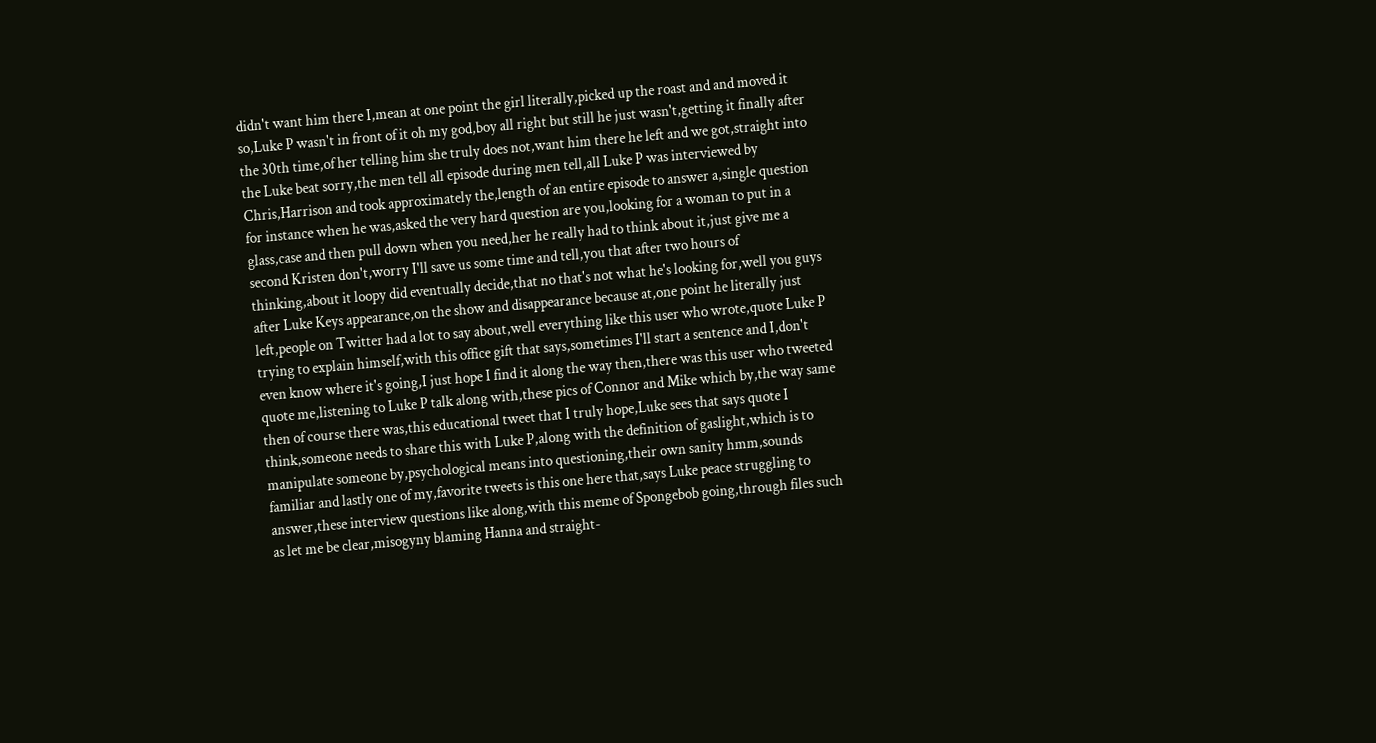didn't want him there I,mean at one point the girl literally,picked up the roast and and moved it so,Luke P wasn't in front of it oh my god,boy all right but still he just wasn't,getting it finally after the 30th time,of her telling him she truly does not,want him there he left and we got,straight into the Luke beat sorry,the men tell all episode during men tell,all Luke P was interviewed by Chris,Harrison and took approximately the,length of an entire episode to answer a,single question for instance when he was,asked the very hard question are you,looking for a woman to put in a glass,case and then pull down when you need,her he really had to think about it,just give me a second Kristen don't,worry I'll save us some time and tell,you that after two hours of thinking,about it loopy did eventually decide,that no that's not what he's looking for,well you guys after Luke Keys appearance,on the show and disappearance because at,one point he literally just left,people on Twitter had a lot to say about,well everything like this user who wrote,quote Luke P trying to explain himself,with this office gift that says,sometimes I'll start a sentence and I,don't even know where it's going,I just hope I find it along the way then,there was this user who tweeted quote me,listening to Luke P talk along with,these pics of Connor and Mike which by,the way same then of course there was,this educational tweet that I truly hope,Luke sees that says quote I think,someone needs to share this with Luke P,along with the definition of gaslight,which is to manipulate someone by,psychological means into questioning,their own sanity hmm,sounds familiar and lastly one of my,favorite tweets is this one here that,says Luke peace struggling to answer,these interview questions like along,with this meme of Spongebob going,through files such as let me be clear,misogyny blaming Hanna and straight-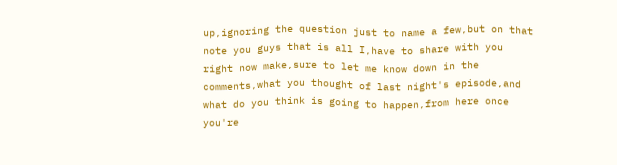up,ignoring the question just to name a few,but on that note you guys that is all I,have to share with you right now make,sure to let me know down in the comments,what you thought of last night's episode,and what do you think is going to happen,from here once you're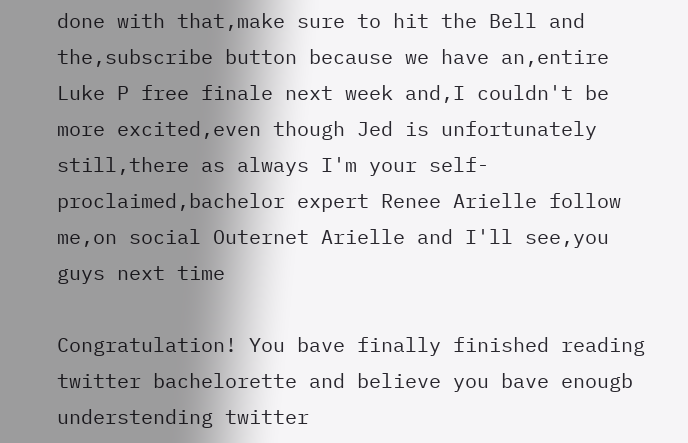done with that,make sure to hit the Bell and the,subscribe button because we have an,entire Luke P free finale next week and,I couldn't be more excited,even though Jed is unfortunately still,there as always I'm your self-proclaimed,bachelor expert Renee Arielle follow me,on social Outernet Arielle and I'll see,you guys next time

Congratulation! You bave finally finished reading twitter bachelorette and believe you bave enougb understending twitter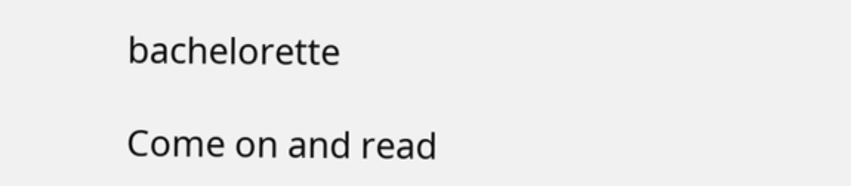bachelorette

Come on and read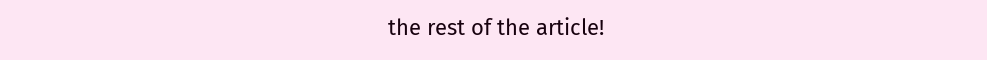the rest of the article!